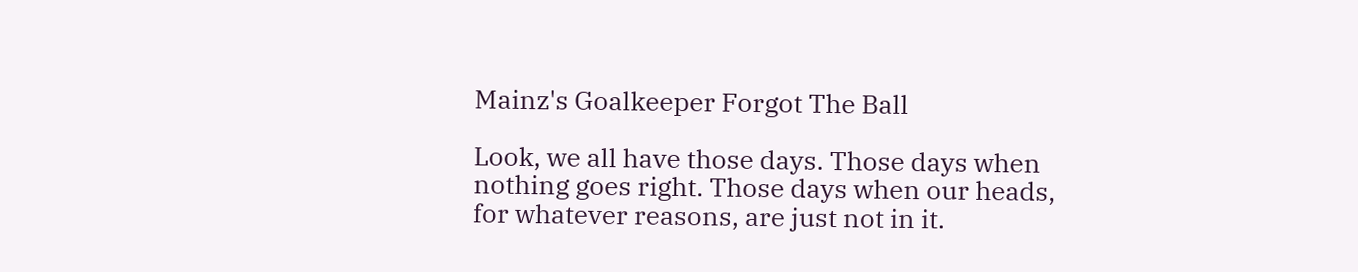Mainz's Goalkeeper Forgot The Ball

Look, we all have those days. Those days when nothing goes right. Those days when our heads, for whatever reasons, are just not in it.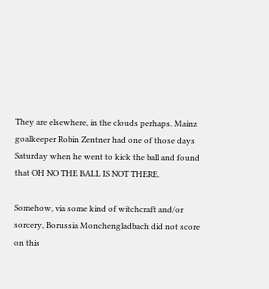They are elsewhere, in the clouds perhaps. Mainz goalkeeper Robin Zentner had one of those days Saturday when he went to kick the ball and found that OH NO THE BALL IS NOT THERE.

Somehow, via some kind of witchcraft and/or sorcery, Borussia Monchengladbach did not score on this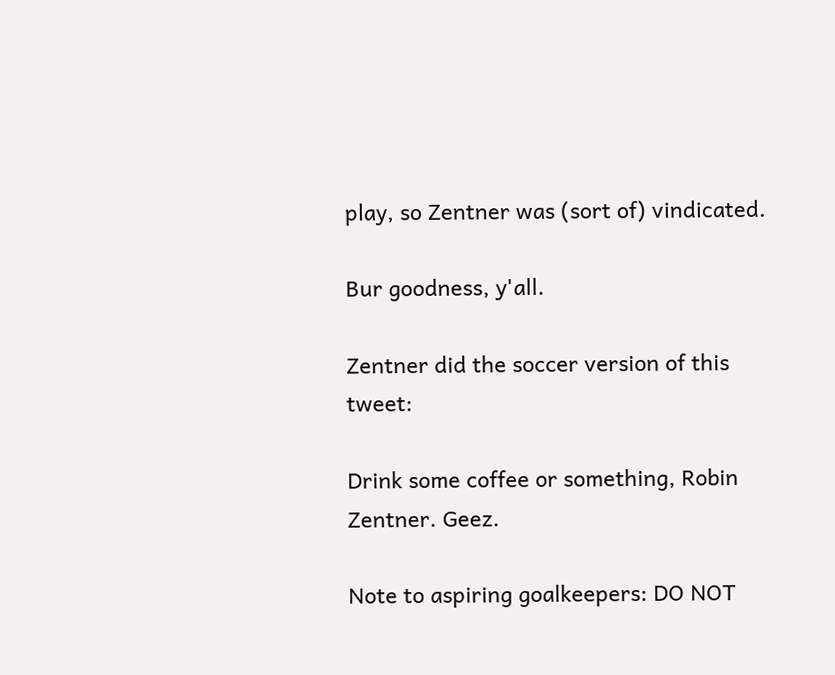play, so Zentner was (sort of) vindicated.

Bur goodness, y'all.

Zentner did the soccer version of this tweet:

Drink some coffee or something, Robin Zentner. Geez.

Note to aspiring goalkeepers: DO NOT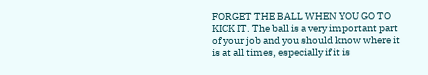FORGET THE BALL WHEN YOU GO TO KICK IT. The ball is a very important part of your job and you should know where it is at all times, especially if it is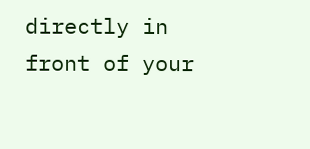directly in front of your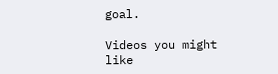goal.

Videos you might like